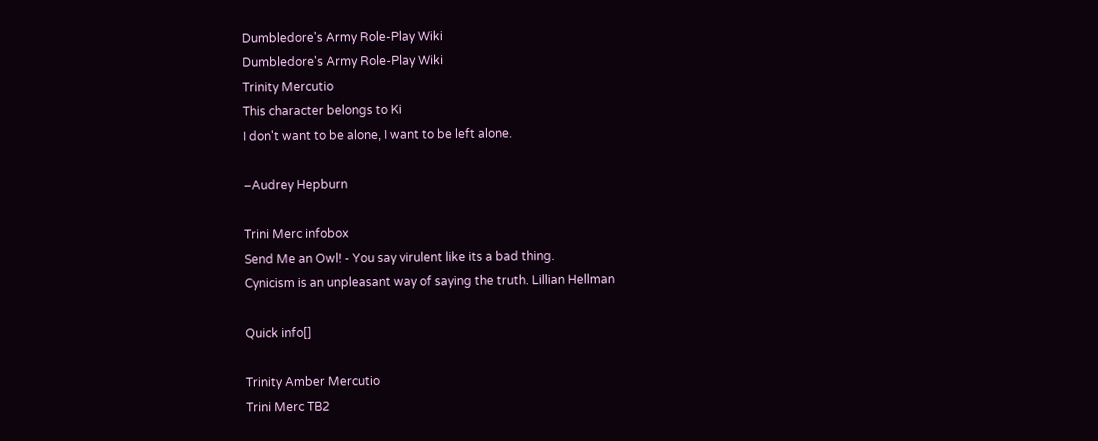Dumbledore's Army Role-Play Wiki
Dumbledore's Army Role-Play Wiki
Trinity Mercutio
This character belongs to Ki
I don't want to be alone, I want to be left alone.

–Audrey Hepburn

Trini Merc infobox
Send Me an Owl! - You say virulent like its a bad thing.
Cynicism is an unpleasant way of saying the truth. Lillian Hellman

Quick info[]

Trinity Amber Mercutio
Trini Merc TB2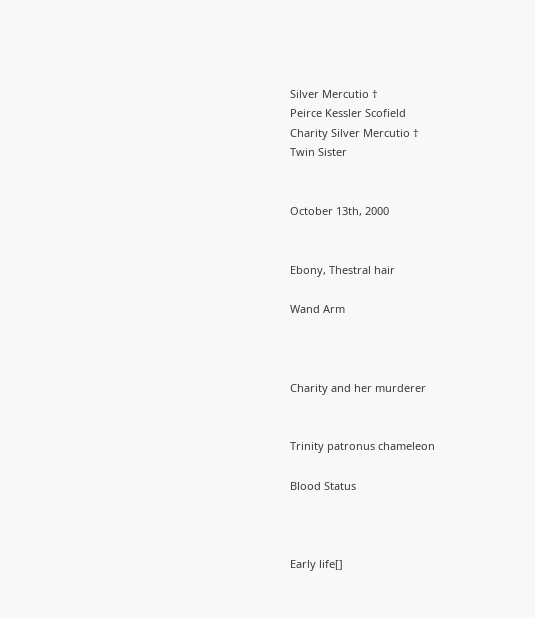Silver Mercutio †
Peirce Kessler Scofield
Charity Silver Mercutio †
Twin Sister


October 13th, 2000


Ebony, Thestral hair

Wand Arm



Charity and her murderer


Trinity patronus chameleon

Blood Status



Early life[]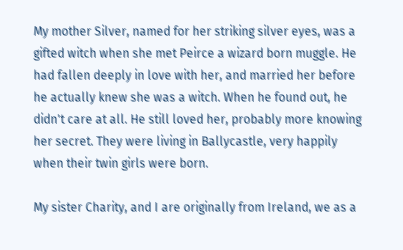My mother Silver, named for her striking silver eyes, was a gifted witch when she met Peirce a wizard born muggle. He had fallen deeply in love with her, and married her before he actually knew she was a witch. When he found out, he didn't care at all. He still loved her, probably more knowing her secret. They were living in Ballycastle, very happily when their twin girls were born.

My sister Charity, and I are originally from Ireland, we as a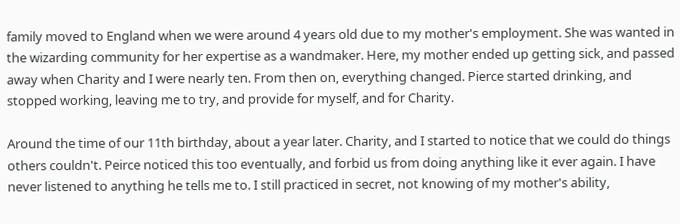family moved to England when we were around 4 years old due to my mother's employment. She was wanted in the wizarding community for her expertise as a wandmaker. Here, my mother ended up getting sick, and passed away when Charity and I were nearly ten. From then on, everything changed. Pierce started drinking, and stopped working, leaving me to try, and provide for myself, and for Charity.

Around the time of our 11th birthday, about a year later. Charity, and I started to notice that we could do things others couldn't. Peirce noticed this too eventually, and forbid us from doing anything like it ever again. I have never listened to anything he tells me to. I still practiced in secret, not knowing of my mother's ability,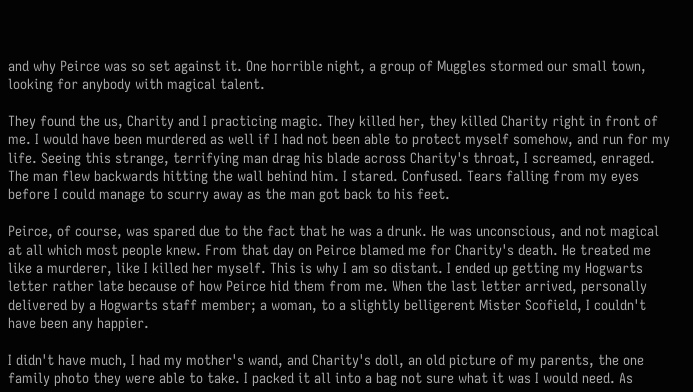and why Peirce was so set against it. One horrible night, a group of Muggles stormed our small town, looking for anybody with magical talent.

They found the us, Charity and I practicing magic. They killed her, they killed Charity right in front of me. I would have been murdered as well if I had not been able to protect myself somehow, and run for my life. Seeing this strange, terrifying man drag his blade across Charity's throat, I screamed, enraged. The man flew backwards hitting the wall behind him. I stared. Confused. Tears falling from my eyes before I could manage to scurry away as the man got back to his feet.

Peirce, of course, was spared due to the fact that he was a drunk. He was unconscious, and not magical at all which most people knew. From that day on Peirce blamed me for Charity's death. He treated me like a murderer, like I killed her myself. This is why I am so distant. I ended up getting my Hogwarts letter rather late because of how Peirce hid them from me. When the last letter arrived, personally delivered by a Hogwarts staff member; a woman, to a slightly belligerent Mister Scofield, I couldn't have been any happier.

I didn't have much, I had my mother's wand, and Charity's doll, an old picture of my parents, the one family photo they were able to take. I packed it all into a bag not sure what it was I would need. As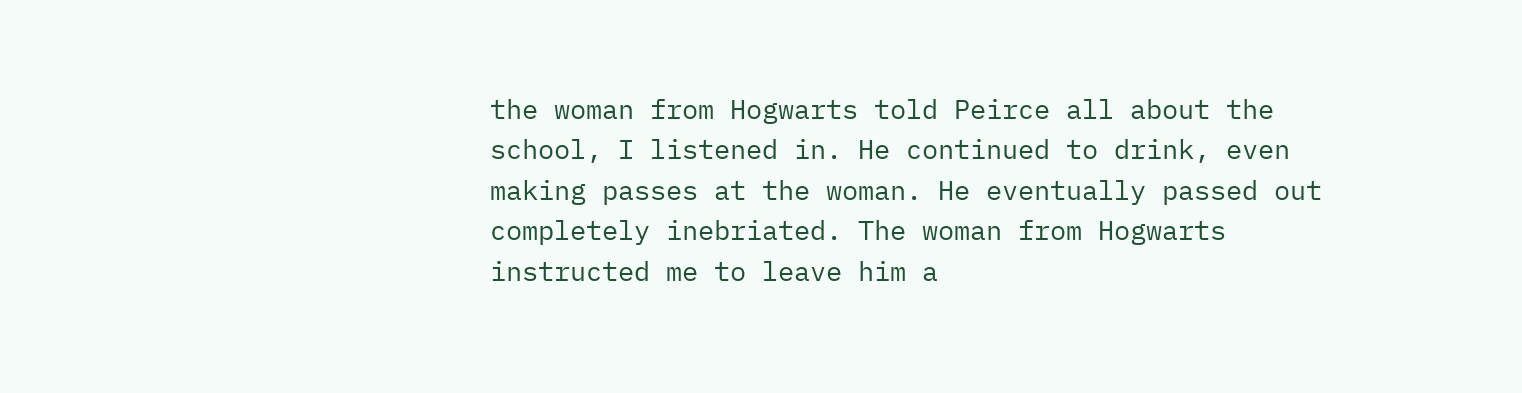the woman from Hogwarts told Peirce all about the school, I listened in. He continued to drink, even making passes at the woman. He eventually passed out completely inebriated. The woman from Hogwarts instructed me to leave him a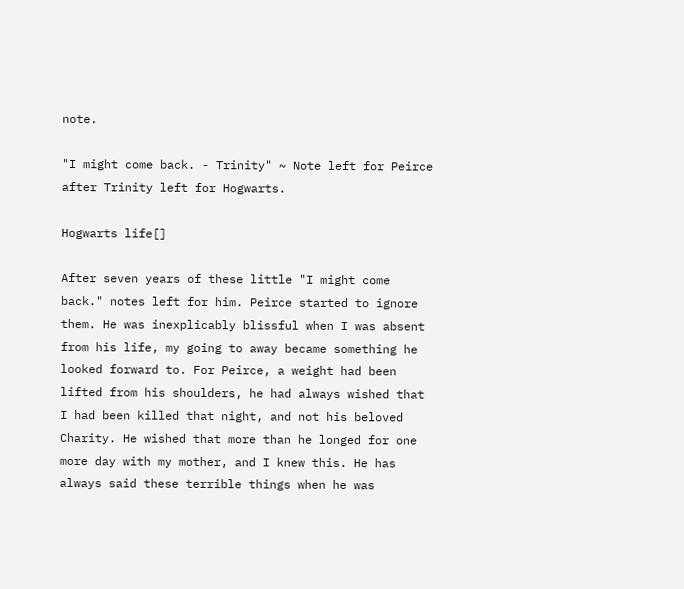note.

"I might come back. - Trinity" ~ Note left for Peirce after Trinity left for Hogwarts.

Hogwarts life[]

After seven years of these little "I might come back." notes left for him. Peirce started to ignore them. He was inexplicably blissful when I was absent from his life, my going to away became something he looked forward to. For Peirce, a weight had been lifted from his shoulders, he had always wished that I had been killed that night, and not his beloved Charity. He wished that more than he longed for one more day with my mother, and I knew this. He has always said these terrible things when he was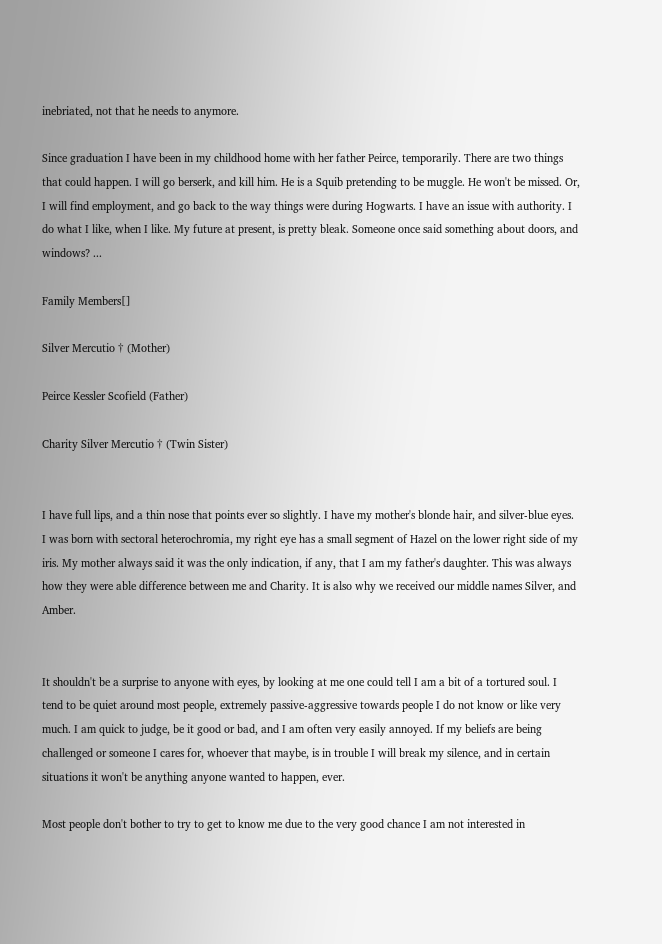inebriated, not that he needs to anymore.

Since graduation I have been in my childhood home with her father Peirce, temporarily. There are two things that could happen. I will go berserk, and kill him. He is a Squib pretending to be muggle. He won't be missed. Or, I will find employment, and go back to the way things were during Hogwarts. I have an issue with authority. I do what I like, when I like. My future at present, is pretty bleak. Someone once said something about doors, and windows? ...

Family Members[]

Silver Mercutio † (Mother)

Peirce Kessler Scofield (Father)

Charity Silver Mercutio † (Twin Sister)


I have full lips, and a thin nose that points ever so slightly. I have my mother's blonde hair, and silver-blue eyes. I was born with sectoral heterochromia, my right eye has a small segment of Hazel on the lower right side of my iris. My mother always said it was the only indication, if any, that I am my father's daughter. This was always how they were able difference between me and Charity. It is also why we received our middle names Silver, and Amber.


It shouldn't be a surprise to anyone with eyes, by looking at me one could tell I am a bit of a tortured soul. I tend to be quiet around most people, extremely passive-aggressive towards people I do not know or like very much. I am quick to judge, be it good or bad, and I am often very easily annoyed. If my beliefs are being challenged or someone I cares for, whoever that maybe, is in trouble I will break my silence, and in certain situations it won't be anything anyone wanted to happen, ever.

Most people don't bother to try to get to know me due to the very good chance I am not interested in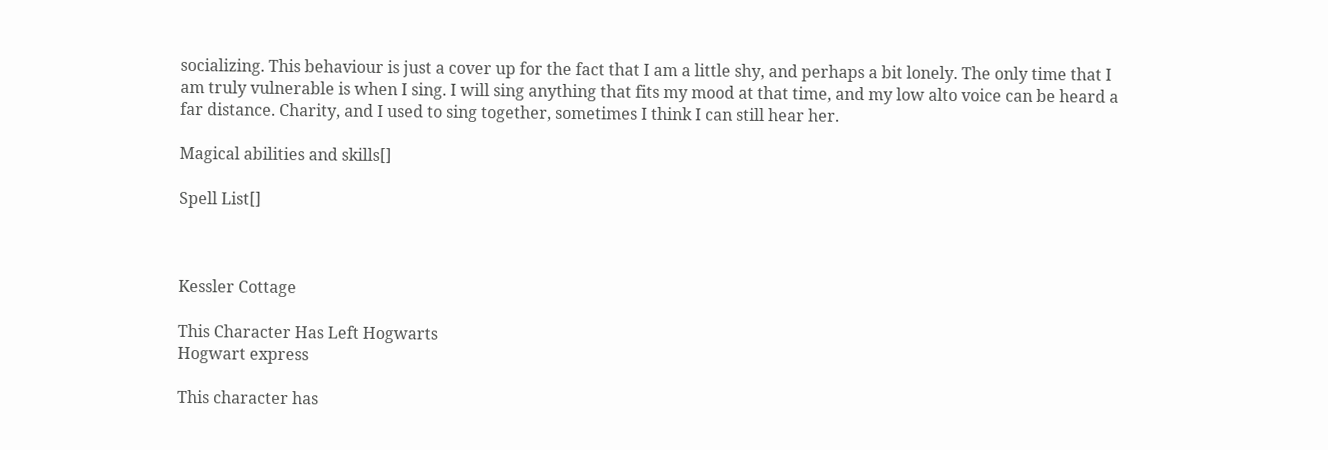socializing. This behaviour is just a cover up for the fact that I am a little shy, and perhaps a bit lonely. The only time that I am truly vulnerable is when I sing. I will sing anything that fits my mood at that time, and my low alto voice can be heard a far distance. Charity, and I used to sing together, sometimes I think I can still hear her.

Magical abilities and skills[]

Spell List[]



Kessler Cottage

This Character Has Left Hogwarts
Hogwart express

This character has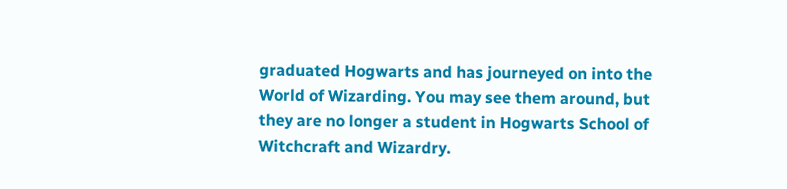graduated Hogwarts and has journeyed on into the World of Wizarding. You may see them around, but they are no longer a student in Hogwarts School of Witchcraft and Wizardry.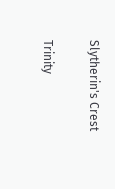Slytherin's Crest

Trinity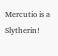Mercutio is a Slytherin!